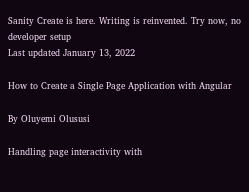Sanity Create is here. Writing is reinvented. Try now, no developer setup
Last updated January 13, 2022

How to Create a Single Page Application with Angular

By Oluyemi Olususi

Handling page interactivity with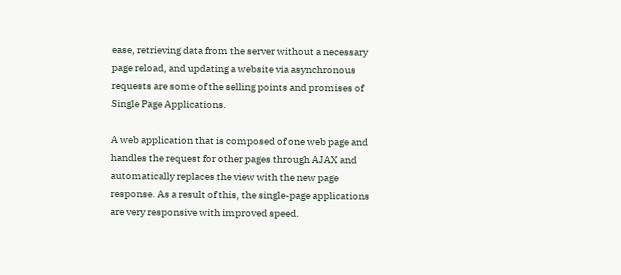ease, retrieving data from the server without a necessary page reload, and updating a website via asynchronous requests are some of the selling points and promises of Single Page Applications.

A web application that is composed of one web page and handles the request for other pages through AJAX and automatically replaces the view with the new page response. As a result of this, the single-page applications are very responsive with improved speed.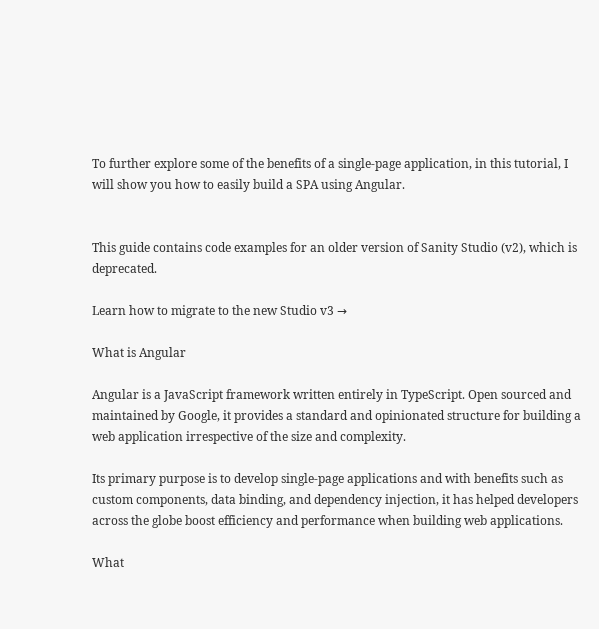To further explore some of the benefits of a single-page application, in this tutorial, I will show you how to easily build a SPA using Angular.


This guide contains code examples for an older version of Sanity Studio (v2), which is deprecated.

Learn how to migrate to the new Studio v3 →

What is Angular

Angular is a JavaScript framework written entirely in TypeScript. Open sourced and maintained by Google, it provides a standard and opinionated structure for building a web application irrespective of the size and complexity.

Its primary purpose is to develop single-page applications and with benefits such as custom components, data binding, and dependency injection, it has helped developers across the globe boost efficiency and performance when building web applications.

What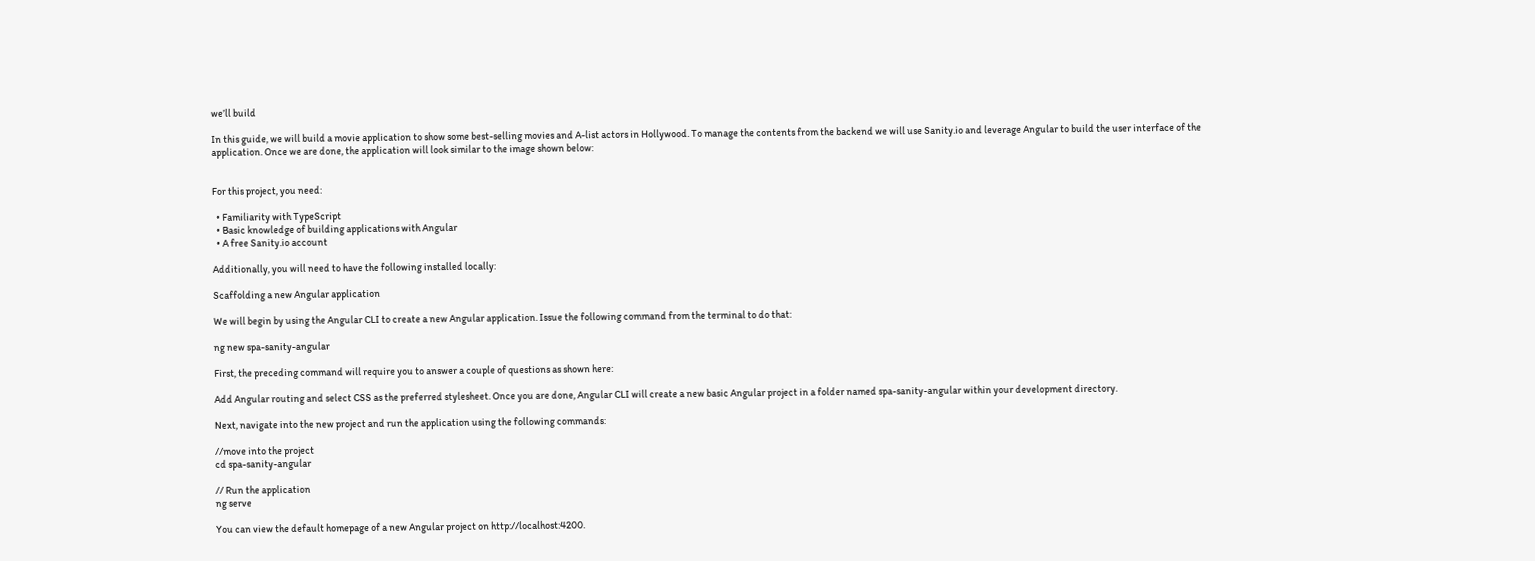we’ll build

In this guide, we will build a movie application to show some best-selling movies and A-list actors in Hollywood. To manage the contents from the backend we will use Sanity.io and leverage Angular to build the user interface of the application. Once we are done, the application will look similar to the image shown below:


For this project, you need:

  • Familiarity with TypeScript
  • Basic knowledge of building applications with Angular
  • A free Sanity.io account

Additionally, you will need to have the following installed locally:

Scaffolding a new Angular application

We will begin by using the Angular CLI to create a new Angular application. Issue the following command from the terminal to do that:

ng new spa-sanity-angular

First, the preceding command will require you to answer a couple of questions as shown here:

Add Angular routing and select CSS as the preferred stylesheet. Once you are done, Angular CLI will create a new basic Angular project in a folder named spa-sanity-angular within your development directory.

Next, navigate into the new project and run the application using the following commands:

//move into the project
cd spa-sanity-angular

// Run the application
ng serve

You can view the default homepage of a new Angular project on http://localhost:4200.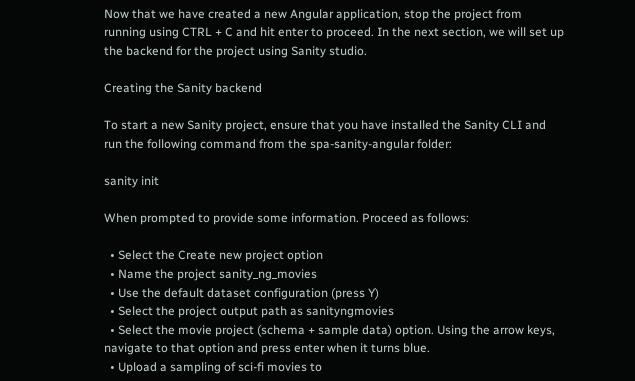Now that we have created a new Angular application, stop the project from running using CTRL + C and hit enter to proceed. In the next section, we will set up the backend for the project using Sanity studio.

Creating the Sanity backend

To start a new Sanity project, ensure that you have installed the Sanity CLI and run the following command from the spa-sanity-angular folder:

sanity init

When prompted to provide some information. Proceed as follows:

  • Select the Create new project option
  • Name the project sanity_ng_movies
  • Use the default dataset configuration (press Y)
  • Select the project output path as sanityngmovies
  • Select the movie project (schema + sample data) option. Using the arrow keys, navigate to that option and press enter when it turns blue.
  • Upload a sampling of sci-fi movies to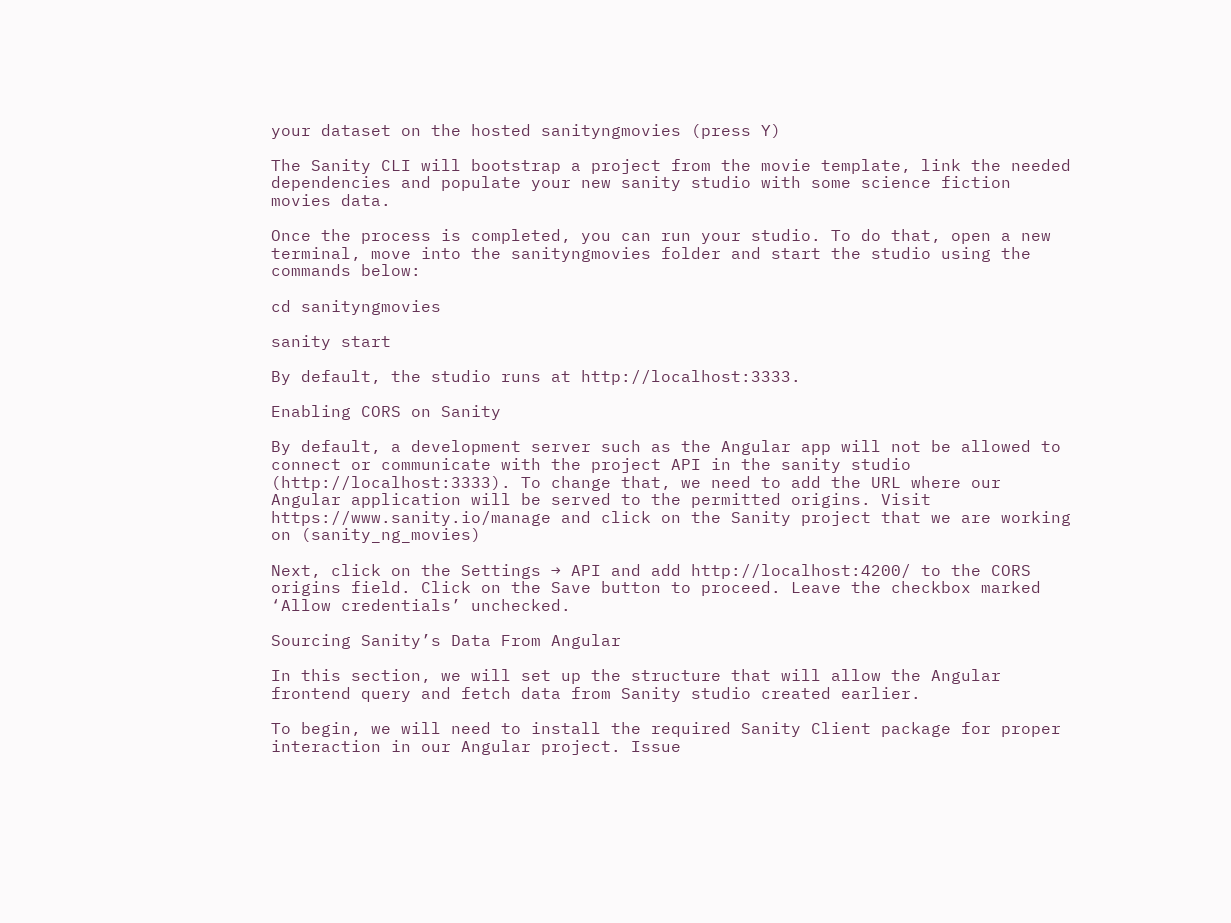your dataset on the hosted sanityngmovies (press Y)

The Sanity CLI will bootstrap a project from the movie template, link the needed dependencies and populate your new sanity studio with some science fiction movies data.

Once the process is completed, you can run your studio. To do that, open a new terminal, move into the sanityngmovies folder and start the studio using the commands below:

cd sanityngmovies

sanity start

By default, the studio runs at http://localhost:3333.

Enabling CORS on Sanity

By default, a development server such as the Angular app will not be allowed to connect or communicate with the project API in the sanity studio (http://localhost:3333). To change that, we need to add the URL where our Angular application will be served to the permitted origins. Visit https://www.sanity.io/manage and click on the Sanity project that we are working on (sanity_ng_movies)

Next, click on the Settings → API and add http://localhost:4200/ to the CORS origins field. Click on the Save button to proceed. Leave the checkbox marked ‘Allow credentials’ unchecked.

Sourcing Sanity’s Data From Angular

In this section, we will set up the structure that will allow the Angular frontend query and fetch data from Sanity studio created earlier.

To begin, we will need to install the required Sanity Client package for proper interaction in our Angular project. Issue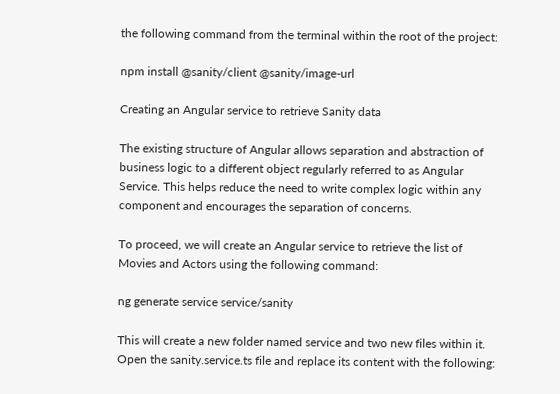the following command from the terminal within the root of the project:

npm install @sanity/client @sanity/image-url

Creating an Angular service to retrieve Sanity data

The existing structure of Angular allows separation and abstraction of business logic to a different object regularly referred to as Angular Service. This helps reduce the need to write complex logic within any component and encourages the separation of concerns.

To proceed, we will create an Angular service to retrieve the list of Movies and Actors using the following command:

ng generate service service/sanity

This will create a new folder named service and two new files within it. Open the sanity.service.ts file and replace its content with the following: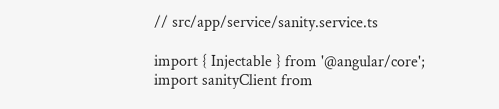// src/app/service/sanity.service.ts

import { Injectable } from '@angular/core';
import sanityClient from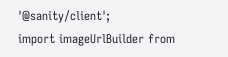'@sanity/client';
import imageUrlBuilder from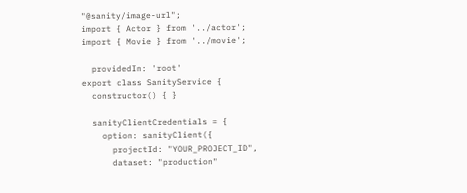"@sanity/image-url";
import { Actor } from '../actor';
import { Movie } from '../movie';

  providedIn: 'root'
export class SanityService {
  constructor() { }

  sanityClientCredentials = {
    option: sanityClient({
      projectId: "YOUR_PROJECT_ID",
      dataset: "production"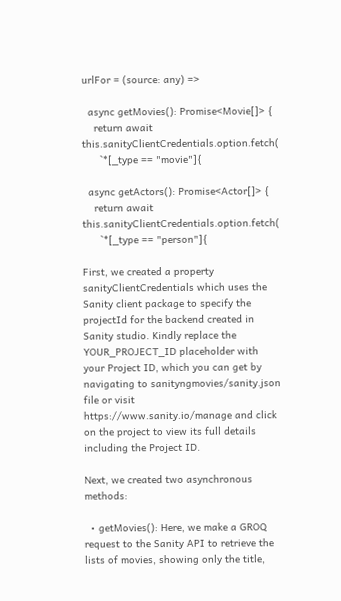urlFor = (source: any) =>

  async getMovies(): Promise<Movie[]> {
    return await this.sanityClientCredentials.option.fetch(
      `*[_type == "movie"]{

  async getActors(): Promise<Actor[]> {
    return await this.sanityClientCredentials.option.fetch(
      `*[_type == "person"]{

First, we created a property sanityClientCredentials which uses the Sanity client package to specify the projectId for the backend created in Sanity studio. Kindly replace the YOUR_PROJECT_ID placeholder with your Project ID, which you can get by navigating to sanityngmovies/sanity.json file or visit https://www.sanity.io/manage and click on the project to view its full details including the Project ID.

Next, we created two asynchronous methods:

  • getMovies(): Here, we make a GROQ request to the Sanity API to retrieve the lists of movies, showing only the title,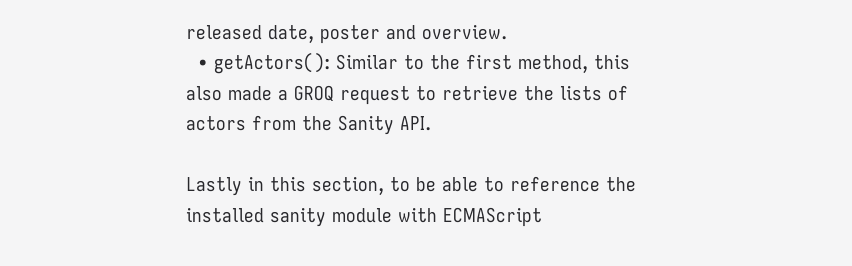released date, poster and overview.
  • getActors(): Similar to the first method, this also made a GROQ request to retrieve the lists of actors from the Sanity API.

Lastly in this section, to be able to reference the installed sanity module with ECMAScript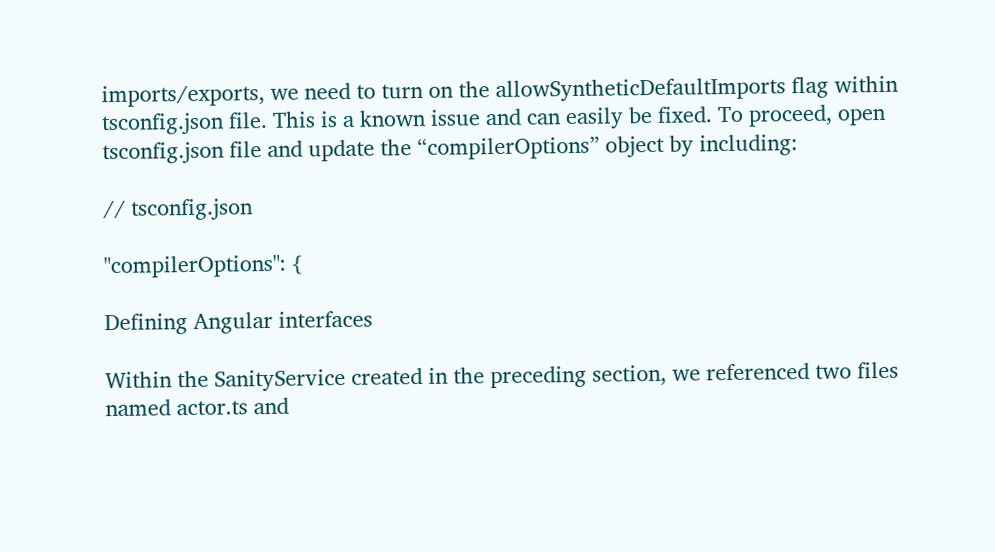imports/exports, we need to turn on the allowSyntheticDefaultImports flag within tsconfig.json file. This is a known issue and can easily be fixed. To proceed, open tsconfig.json file and update the “compilerOptions” object by including:

// tsconfig.json

"compilerOptions": {

Defining Angular interfaces

Within the SanityService created in the preceding section, we referenced two files named actor.ts and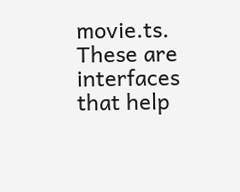movie.ts. These are interfaces that help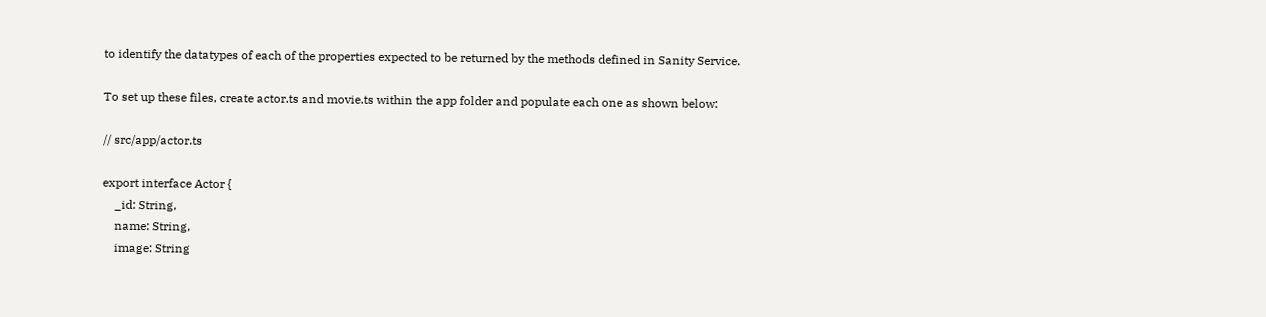to identify the datatypes of each of the properties expected to be returned by the methods defined in Sanity Service.

To set up these files, create actor.ts and movie.ts within the app folder and populate each one as shown below:

// src/app/actor.ts

export interface Actor {
    _id: String,
    name: String,
    image: String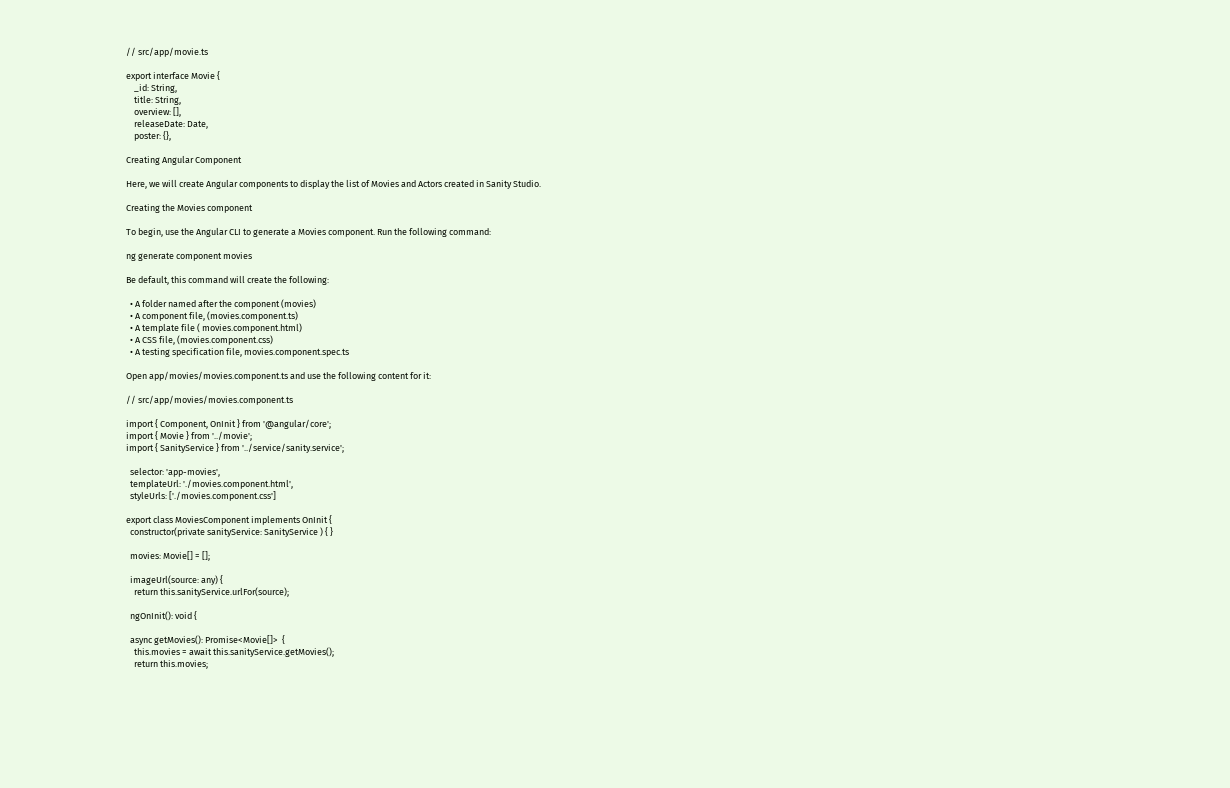// src/app/movie.ts

export interface Movie {
    _id: String,
    title: String,
    overview: [],
    releaseDate: Date,
    poster: {},

Creating Angular Component

Here, we will create Angular components to display the list of Movies and Actors created in Sanity Studio.

Creating the Movies component

To begin, use the Angular CLI to generate a Movies component. Run the following command:

ng generate component movies

Be default, this command will create the following:

  • A folder named after the component (movies)
  • A component file, (movies.component.ts)
  • A template file ( movies.component.html)
  • A CSS file, (movies.component.css)
  • A testing specification file, movies.component.spec.ts

Open app/movies/movies.component.ts and use the following content for it:

// src/app/movies/movies.component.ts

import { Component, OnInit } from '@angular/core';
import { Movie } from '../movie';
import { SanityService } from '../service/sanity.service';

  selector: 'app-movies',
  templateUrl: './movies.component.html',
  styleUrls: ['./movies.component.css']

export class MoviesComponent implements OnInit {
  constructor(private sanityService: SanityService ) { }

  movies: Movie[] = [];

  imageUrl(source: any) {
    return this.sanityService.urlFor(source);

  ngOnInit(): void {

  async getMovies(): Promise<Movie[]>  {
    this.movies = await this.sanityService.getMovies();
    return this.movies;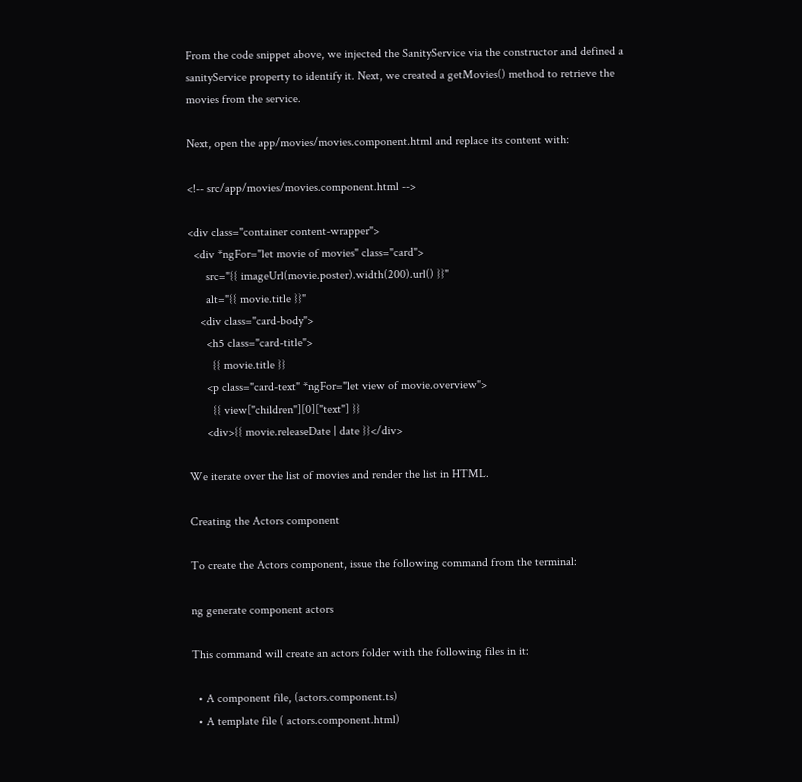From the code snippet above, we injected the SanityService via the constructor and defined a sanityService property to identify it. Next, we created a getMovies() method to retrieve the movies from the service.

Next, open the app/movies/movies.component.html and replace its content with:

<!-- src/app/movies/movies.component.html -->

<div class="container content-wrapper">
  <div *ngFor="let movie of movies" class="card">
      src="{{ imageUrl(movie.poster).width(200).url() }}"
      alt="{{ movie.title }}"
    <div class="card-body">
      <h5 class="card-title">
        {{ movie.title }}
      <p class="card-text" *ngFor="let view of movie.overview">
        {{ view["children"][0]["text"] }}
      <div>{{ movie.releaseDate | date }}</div>

We iterate over the list of movies and render the list in HTML.

Creating the Actors component

To create the Actors component, issue the following command from the terminal:

ng generate component actors

This command will create an actors folder with the following files in it:

  • A component file, (actors.component.ts)
  • A template file ( actors.component.html)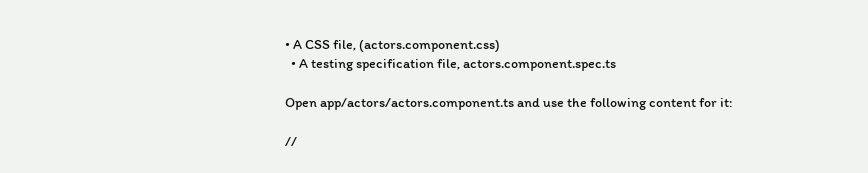• A CSS file, (actors.component.css)
  • A testing specification file, actors.component.spec.ts

Open app/actors/actors.component.ts and use the following content for it:

//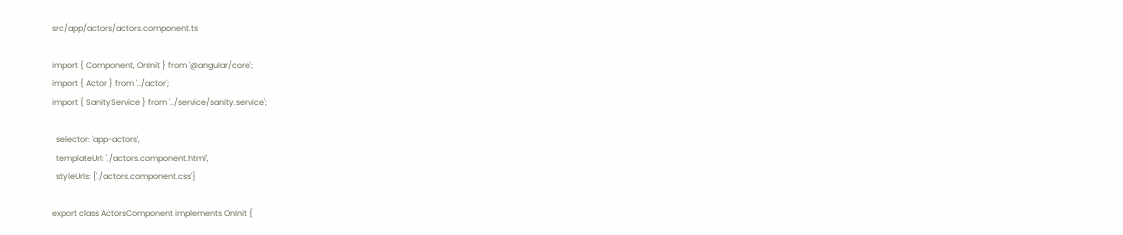src/app/actors/actors.component.ts

import { Component, OnInit } from '@angular/core';
import { Actor } from '../actor';
import { SanityService } from '../service/sanity.service';

  selector: 'app-actors',
  templateUrl: './actors.component.html',
  styleUrls: ['./actors.component.css']

export class ActorsComponent implements OnInit {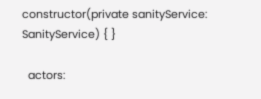constructor(private sanityService: SanityService) { }

  actors: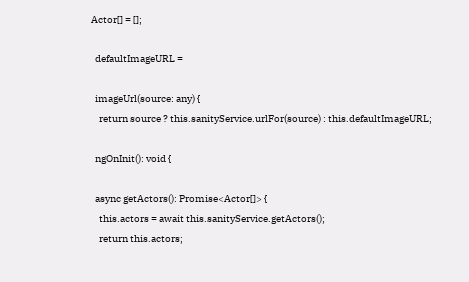Actor[] = [];

  defaultImageURL =

  imageUrl(source: any) {
    return source ? this.sanityService.urlFor(source) : this.defaultImageURL;

  ngOnInit(): void {

  async getActors(): Promise<Actor[]> {
    this.actors = await this.sanityService.getActors();
    return this.actors;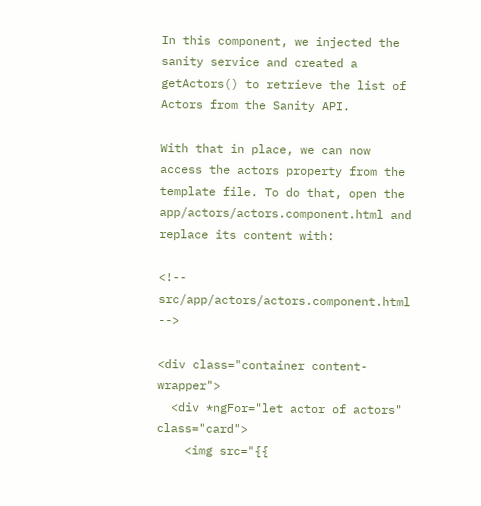In this component, we injected the sanity service and created a getActors() to retrieve the list of Actors from the Sanity API.

With that in place, we can now access the actors property from the template file. To do that, open the app/actors/actors.component.html and replace its content with:

<!-- src/app/actors/actors.component.html -->

<div class="container content-wrapper">
  <div *ngFor="let actor of actors" class="card">
    <img src="{{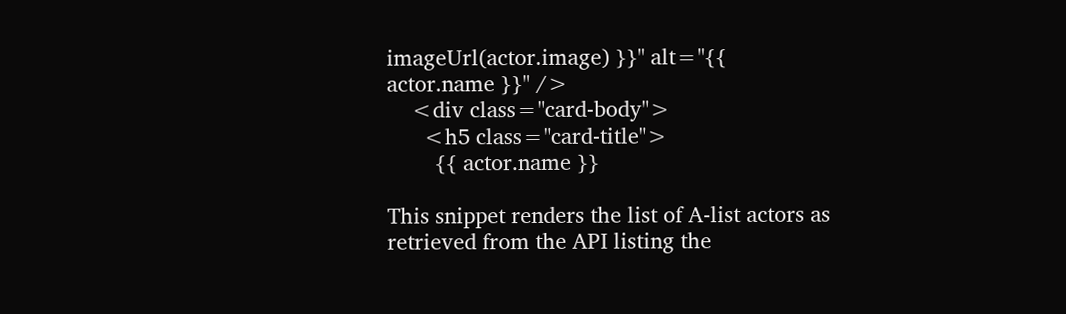imageUrl(actor.image) }}" alt="{{ actor.name }}" />
    <div class="card-body">
      <h5 class="card-title">
        {{ actor.name }}

This snippet renders the list of A-list actors as retrieved from the API listing the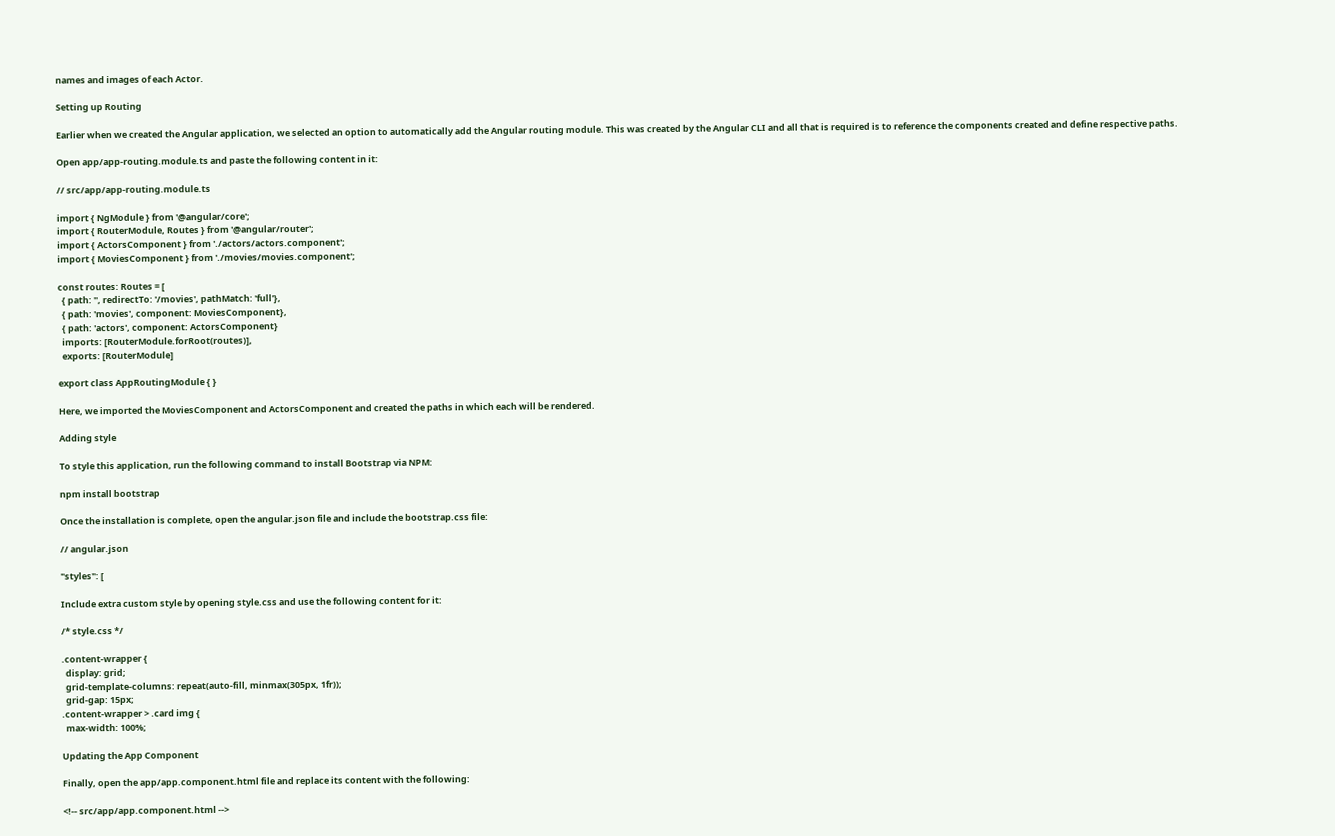names and images of each Actor.

Setting up Routing

Earlier when we created the Angular application, we selected an option to automatically add the Angular routing module. This was created by the Angular CLI and all that is required is to reference the components created and define respective paths.

Open app/app-routing.module.ts and paste the following content in it:

// src/app/app-routing.module.ts

import { NgModule } from '@angular/core';
import { RouterModule, Routes } from '@angular/router';
import { ActorsComponent } from './actors/actors.component';
import { MoviesComponent } from './movies/movies.component';

const routes: Routes = [
  { path: '', redirectTo: '/movies', pathMatch: 'full'},
  { path: 'movies', component: MoviesComponent},
  { path: 'actors', component: ActorsComponent}
  imports: [RouterModule.forRoot(routes)],
  exports: [RouterModule]

export class AppRoutingModule { }

Here, we imported the MoviesComponent and ActorsComponent and created the paths in which each will be rendered.

Adding style

To style this application, run the following command to install Bootstrap via NPM:

npm install bootstrap

Once the installation is complete, open the angular.json file and include the bootstrap.css file:

// angular.json

"styles": [

Include extra custom style by opening style.css and use the following content for it:

/* style.css */

.content-wrapper {
  display: grid;
  grid-template-columns: repeat(auto-fill, minmax(305px, 1fr));
  grid-gap: 15px;
.content-wrapper > .card img {
  max-width: 100%;

Updating the App Component

Finally, open the app/app.component.html file and replace its content with the following:

<!-- src/app/app.component.html -->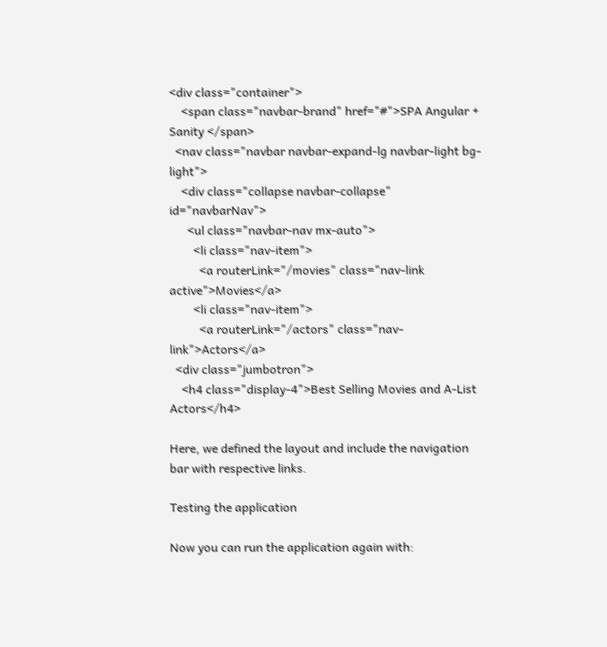<div class="container">
    <span class="navbar-brand" href="#">SPA Angular + Sanity </span>
  <nav class="navbar navbar-expand-lg navbar-light bg-light">
    <div class="collapse navbar-collapse" id="navbarNav">
      <ul class="navbar-nav mx-auto">
        <li class="nav-item">
          <a routerLink="/movies" class="nav-link active">Movies</a>
        <li class="nav-item">
          <a routerLink="/actors" class="nav-link">Actors</a>
  <div class="jumbotron">
    <h4 class="display-4">Best Selling Movies and A-List Actors</h4>

Here, we defined the layout and include the navigation bar with respective links.

Testing the application

Now you can run the application again with: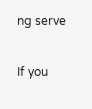ng serve

If you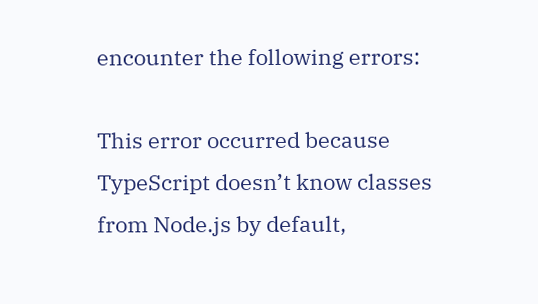encounter the following errors:

This error occurred because TypeScript doesn’t know classes from Node.js by default,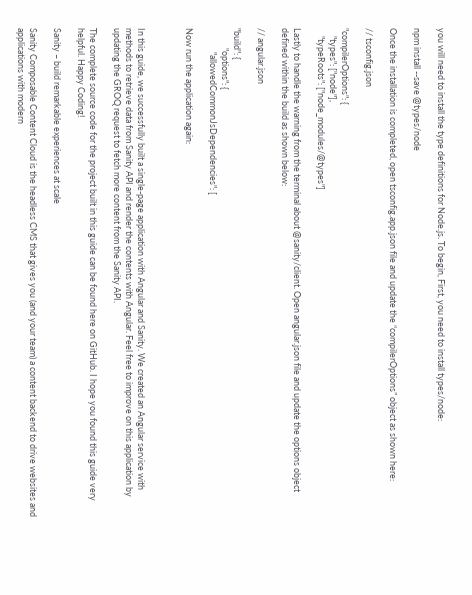you will need to install the type definitions for Node.js. To begin, First, you need to install types/node:

npm install --save @types/node

Once the installation is completed, open tsconfig.app.json file and update the “compilerOptions” object as shown here:

// tsconfig.json

"compilerOptions": {
    "types": ["node"],
    "typeRoots": ["node_modules/@types"]

Lastly to handle the warning from the terminal about @sanity/client. Open angular.json file and update the options object defined within the build as shown below:

// angular.json

"build": {
          "options": {
            "allowedCommonJsDependencies": [

Now run the application again:



In this guide, we successfully built a single-page application with Angular and Sanity. We created an Angular service with methods to retrieve data from Sanity API and render the contents with Angular. Feel free to improve on this application by updating the GROQ request to fetch more content from the Sanity API.

The complete source code for the project built in this guide can be found here on GitHub. I hope you found this guide very helpful. Happy Coding!

Sanity – build remarkable experiences at scale

Sanity Composable Content Cloud is the headless CMS that gives you (and your team) a content backend to drive websites and applications with modern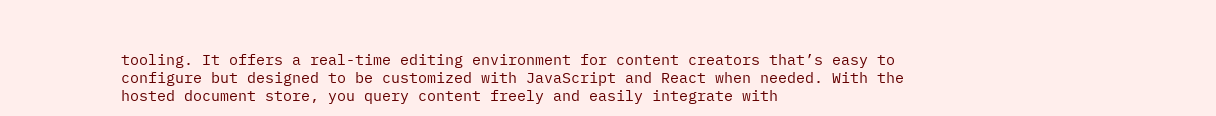tooling. It offers a real-time editing environment for content creators that’s easy to configure but designed to be customized with JavaScript and React when needed. With the hosted document store, you query content freely and easily integrate with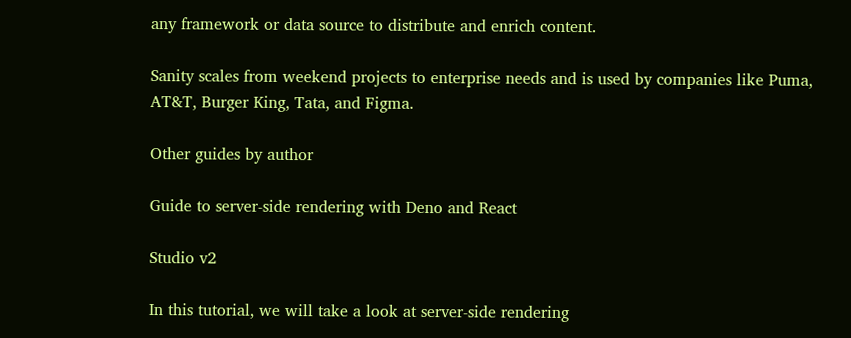any framework or data source to distribute and enrich content.

Sanity scales from weekend projects to enterprise needs and is used by companies like Puma, AT&T, Burger King, Tata, and Figma.

Other guides by author

Guide to server-side rendering with Deno and React

Studio v2

In this tutorial, we will take a look at server-side rendering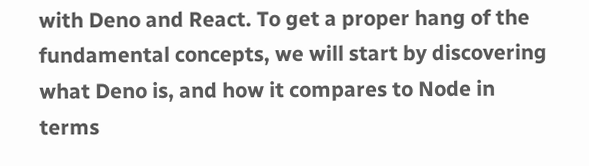with Deno and React. To get a proper hang of the fundamental concepts, we will start by discovering what Deno is, and how it compares to Node in terms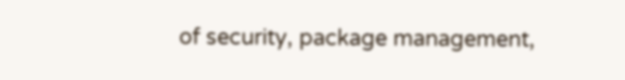of security, package management,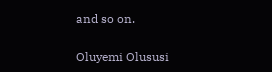and so on.

Oluyemi Olususi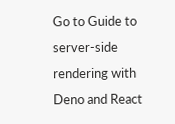Go to Guide to server-side rendering with Deno and React